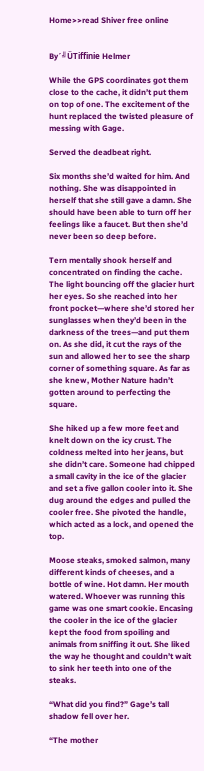Home>>read Shiver free online


By´╝ÜTiffinie Helmer

While the GPS coordinates got them close to the cache, it didn’t put them on top of one. The excitement of the hunt replaced the twisted pleasure of messing with Gage.

Served the deadbeat right.

Six months she’d waited for him. And nothing. She was disappointed in herself that she still gave a damn. She should have been able to turn off her feelings like a faucet. But then she’d never been so deep before.

Tern mentally shook herself and concentrated on finding the cache. The light bouncing off the glacier hurt her eyes. So she reached into her front pocket—where she’d stored her sunglasses when they’d been in the darkness of the trees—and put them on. As she did, it cut the rays of the sun and allowed her to see the sharp corner of something square. As far as she knew, Mother Nature hadn’t gotten around to perfecting the square.

She hiked up a few more feet and knelt down on the icy crust. The coldness melted into her jeans, but she didn’t care. Someone had chipped a small cavity in the ice of the glacier and set a five gallon cooler into it. She dug around the edges and pulled the cooler free. She pivoted the handle, which acted as a lock, and opened the top.

Moose steaks, smoked salmon, many different kinds of cheeses, and a bottle of wine. Hot damn. Her mouth watered. Whoever was running this game was one smart cookie. Encasing the cooler in the ice of the glacier kept the food from spoiling and animals from sniffing it out. She liked the way he thought and couldn’t wait to sink her teeth into one of the steaks.

“What did you find?” Gage’s tall shadow fell over her.

“The mother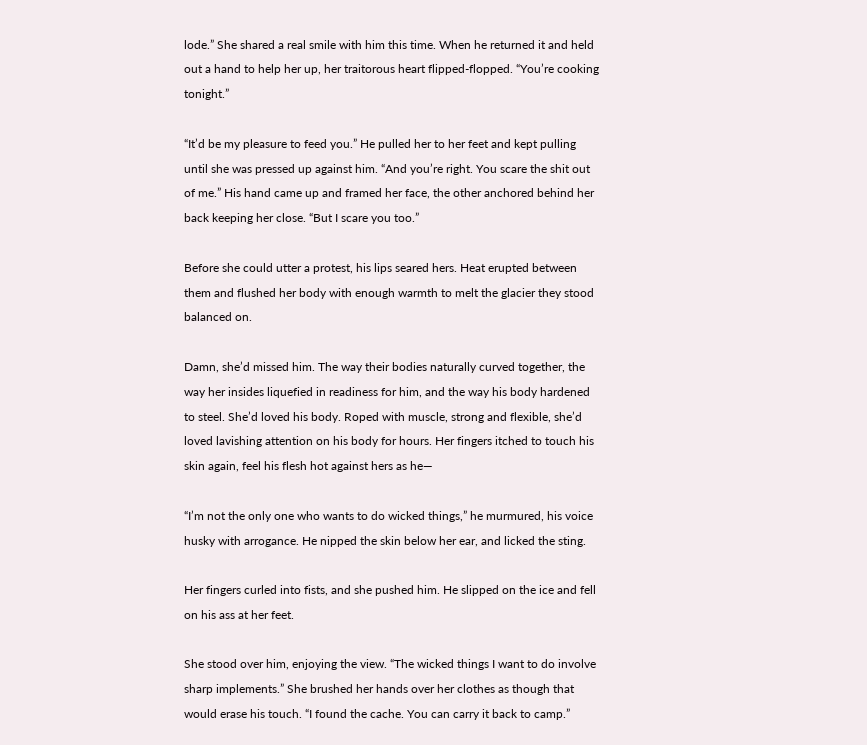lode.” She shared a real smile with him this time. When he returned it and held out a hand to help her up, her traitorous heart flipped-flopped. “You’re cooking tonight.”

“It’d be my pleasure to feed you.” He pulled her to her feet and kept pulling until she was pressed up against him. “And you’re right. You scare the shit out of me.” His hand came up and framed her face, the other anchored behind her back keeping her close. “But I scare you too.”

Before she could utter a protest, his lips seared hers. Heat erupted between them and flushed her body with enough warmth to melt the glacier they stood balanced on.

Damn, she’d missed him. The way their bodies naturally curved together, the way her insides liquefied in readiness for him, and the way his body hardened to steel. She’d loved his body. Roped with muscle, strong and flexible, she’d loved lavishing attention on his body for hours. Her fingers itched to touch his skin again, feel his flesh hot against hers as he—

“I’m not the only one who wants to do wicked things,” he murmured, his voice husky with arrogance. He nipped the skin below her ear, and licked the sting.

Her fingers curled into fists, and she pushed him. He slipped on the ice and fell on his ass at her feet.

She stood over him, enjoying the view. “The wicked things I want to do involve sharp implements.” She brushed her hands over her clothes as though that would erase his touch. “I found the cache. You can carry it back to camp.”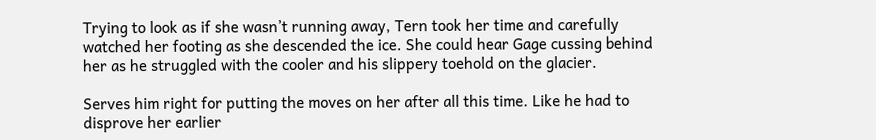Trying to look as if she wasn’t running away, Tern took her time and carefully watched her footing as she descended the ice. She could hear Gage cussing behind her as he struggled with the cooler and his slippery toehold on the glacier.

Serves him right for putting the moves on her after all this time. Like he had to disprove her earlier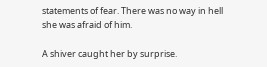statements of fear. There was no way in hell she was afraid of him.

A shiver caught her by surprise.